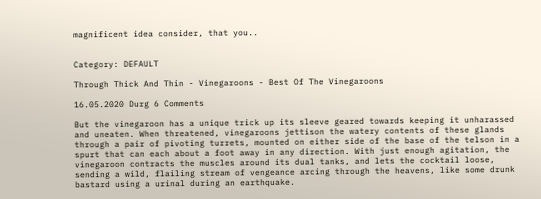magnificent idea consider, that you..


Category: DEFAULT

Through Thick And Thin - Vinegaroons - Best Of The Vinegaroons

16.05.2020 Durg 6 Comments

But the vinegaroon has a unique trick up its sleeve geared towards keeping it unharassed and uneaten. When threatened, vinegaroons jettison the watery contents of these glands through a pair of pivoting turrets, mounted on either side of the base of the telson in a spurt that can each about a foot away in any direction. With just enough agitation, the vinegaroon contracts the muscles around its dual tanks, and lets the cocktail loose, sending a wild, flailing stream of vengeance arcing through the heavens, like some drunk bastard using a urinal during an earthquake.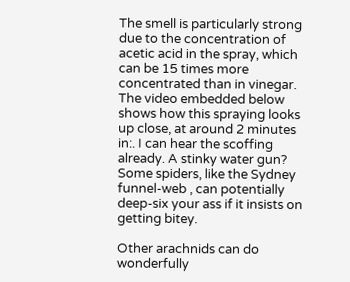The smell is particularly strong due to the concentration of acetic acid in the spray, which can be 15 times more concentrated than in vinegar. The video embedded below shows how this spraying looks up close, at around 2 minutes in:. I can hear the scoffing already. A stinky water gun? Some spiders, like the Sydney funnel-web , can potentially deep-six your ass if it insists on getting bitey.

Other arachnids can do wonderfully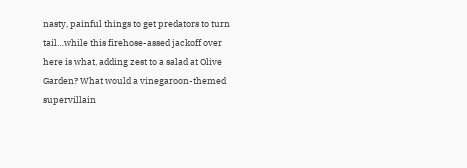nasty, painful things to get predators to turn tail…while this firehose-assed jackoff over here is what, adding zest to a salad at Olive Garden? What would a vinegaroon-themed supervillain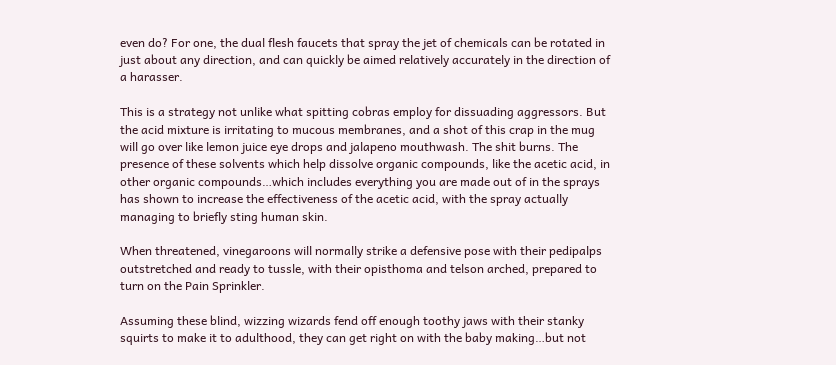even do? For one, the dual flesh faucets that spray the jet of chemicals can be rotated in just about any direction, and can quickly be aimed relatively accurately in the direction of a harasser.

This is a strategy not unlike what spitting cobras employ for dissuading aggressors. But the acid mixture is irritating to mucous membranes, and a shot of this crap in the mug will go over like lemon juice eye drops and jalapeno mouthwash. The shit burns. The presence of these solvents which help dissolve organic compounds, like the acetic acid, in other organic compounds…which includes everything you are made out of in the sprays has shown to increase the effectiveness of the acetic acid, with the spray actually managing to briefly sting human skin.

When threatened, vinegaroons will normally strike a defensive pose with their pedipalps outstretched and ready to tussle, with their opisthoma and telson arched, prepared to turn on the Pain Sprinkler.

Assuming these blind, wizzing wizards fend off enough toothy jaws with their stanky squirts to make it to adulthood, they can get right on with the baby making…but not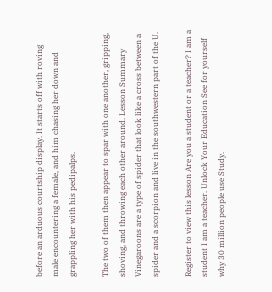before an arduous courtship display. It starts off with roving male encountering a female, and him chasing her down and grappling her with his pedipalps.

The two of them then appear to spar with one another, gripping, shoving, and throwing each other around. Lesson Summary Vinegaroons are a type of spider that look like a cross between a spider and a scorpion and live in the southwestern part of the U.

Register to view this lesson Are you a student or a teacher? I am a student I am a teacher. Unlock Your Education See for yourself why 30 million people use Study.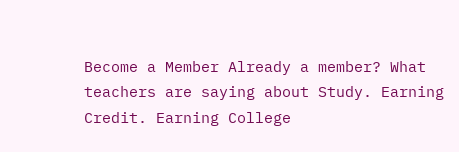Become a Member Already a member? What teachers are saying about Study. Earning Credit. Earning College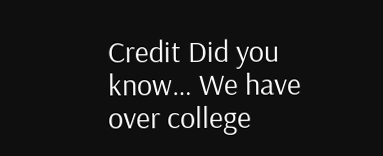Credit Did you know… We have over college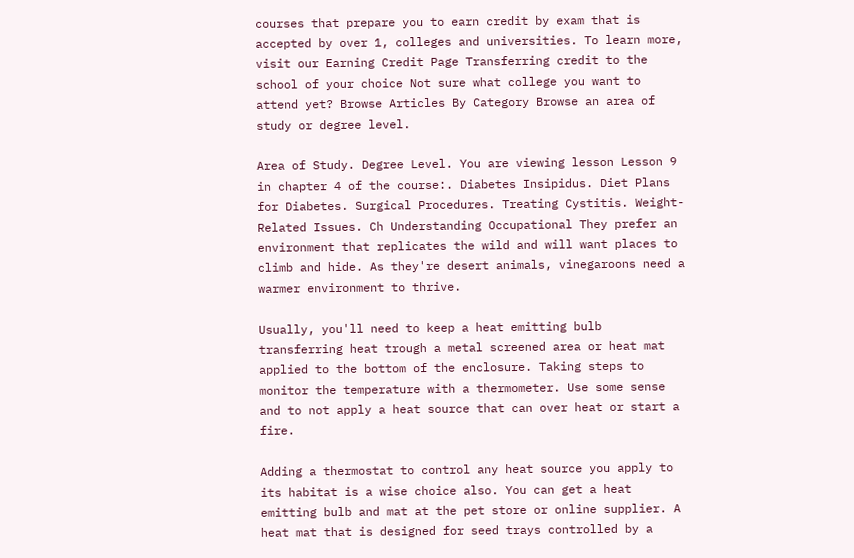courses that prepare you to earn credit by exam that is accepted by over 1, colleges and universities. To learn more, visit our Earning Credit Page Transferring credit to the school of your choice Not sure what college you want to attend yet? Browse Articles By Category Browse an area of study or degree level.

Area of Study. Degree Level. You are viewing lesson Lesson 9 in chapter 4 of the course:. Diabetes Insipidus. Diet Plans for Diabetes. Surgical Procedures. Treating Cystitis. Weight-Related Issues. Ch Understanding Occupational They prefer an environment that replicates the wild and will want places to climb and hide. As they're desert animals, vinegaroons need a warmer environment to thrive.

Usually, you'll need to keep a heat emitting bulb transferring heat trough a metal screened area or heat mat applied to the bottom of the enclosure. Taking steps to monitor the temperature with a thermometer. Use some sense and to not apply a heat source that can over heat or start a fire.

Adding a thermostat to control any heat source you apply to its habitat is a wise choice also. You can get a heat emitting bulb and mat at the pet store or online supplier. A heat mat that is designed for seed trays controlled by a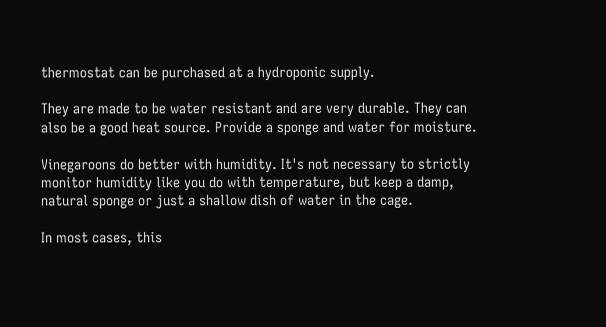thermostat can be purchased at a hydroponic supply.

They are made to be water resistant and are very durable. They can also be a good heat source. Provide a sponge and water for moisture.

Vinegaroons do better with humidity. It's not necessary to strictly monitor humidity like you do with temperature, but keep a damp, natural sponge or just a shallow dish of water in the cage.

In most cases, this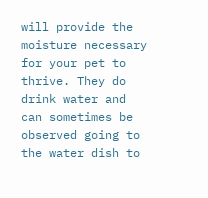will provide the moisture necessary for your pet to thrive. They do drink water and can sometimes be observed going to the water dish to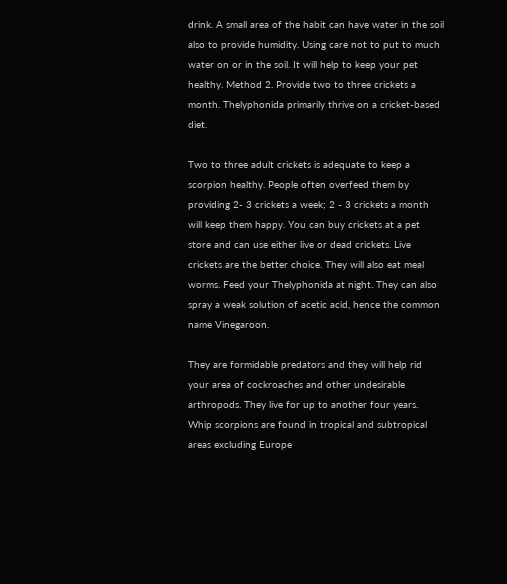drink. A small area of the habit can have water in the soil also to provide humidity. Using care not to put to much water on or in the soil. It will help to keep your pet healthy. Method 2. Provide two to three crickets a month. Thelyphonida primarily thrive on a cricket-based diet.

Two to three adult crickets is adequate to keep a scorpion healthy. People often overfeed them by providing 2- 3 crickets a week; 2 - 3 crickets a month will keep them happy. You can buy crickets at a pet store and can use either live or dead crickets. Live crickets are the better choice. They will also eat meal worms. Feed your Thelyphonida at night. They can also spray a weak solution of acetic acid, hence the common name Vinegaroon.

They are formidable predators and they will help rid your area of cockroaches and other undesirable arthropods. They live for up to another four years. Whip scorpions are found in tropical and subtropical areas excluding Europe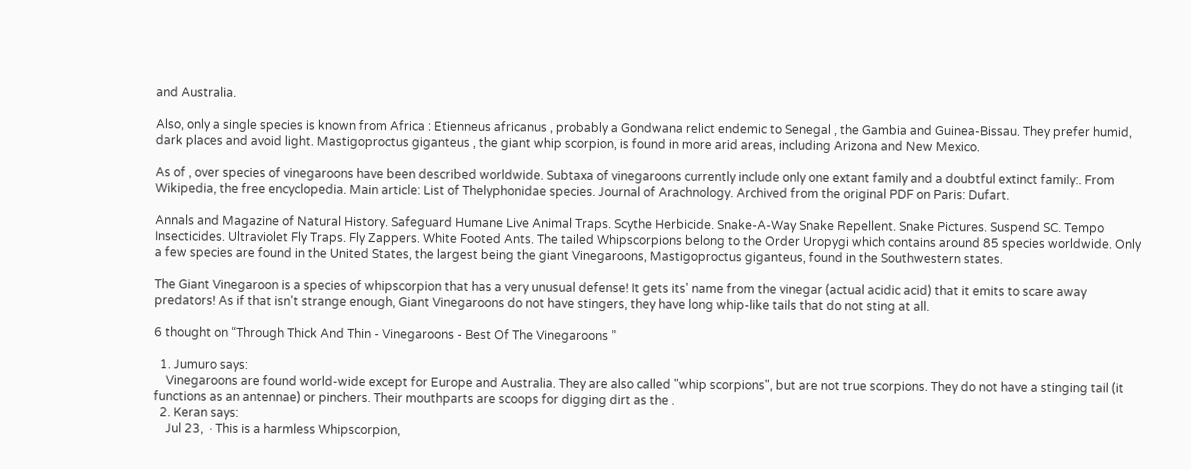and Australia.

Also, only a single species is known from Africa : Etienneus africanus , probably a Gondwana relict endemic to Senegal , the Gambia and Guinea-Bissau. They prefer humid, dark places and avoid light. Mastigoproctus giganteus , the giant whip scorpion, is found in more arid areas, including Arizona and New Mexico.

As of , over species of vinegaroons have been described worldwide. Subtaxa of vinegaroons currently include only one extant family and a doubtful extinct family:. From Wikipedia, the free encyclopedia. Main article: List of Thelyphonidae species. Journal of Arachnology. Archived from the original PDF on Paris: Dufart.

Annals and Magazine of Natural History. Safeguard Humane Live Animal Traps. Scythe Herbicide. Snake-A-Way Snake Repellent. Snake Pictures. Suspend SC. Tempo Insecticides. Ultraviolet Fly Traps. Fly Zappers. White Footed Ants. The tailed Whipscorpions belong to the Order Uropygi which contains around 85 species worldwide. Only a few species are found in the United States, the largest being the giant Vinegaroons, Mastigoproctus giganteus, found in the Southwestern states.

The Giant Vinegaroon is a species of whipscorpion that has a very unusual defense! It gets its' name from the vinegar (actual acidic acid) that it emits to scare away predators! As if that isn't strange enough, Giant Vinegaroons do not have stingers, they have long whip-like tails that do not sting at all.

6 thought on “Through Thick And Thin - Vinegaroons - Best Of The Vinegaroons ”

  1. Jumuro says:
    Vinegaroons are found world-wide except for Europe and Australia. They are also called "whip scorpions", but are not true scorpions. They do not have a stinging tail (it functions as an antennae) or pinchers. Their mouthparts are scoops for digging dirt as the .
  2. Keran says:
    Jul 23,  · This is a harmless Whipscorpion,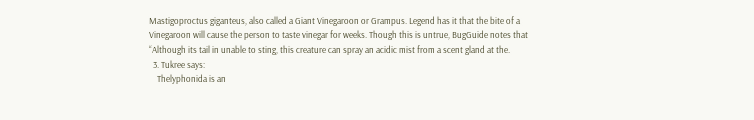Mastigoproctus giganteus, also called a Giant Vinegaroon or Grampus. Legend has it that the bite of a Vinegaroon will cause the person to taste vinegar for weeks. Though this is untrue, BugGuide notes that “Although its tail in unable to sting, this creature can spray an acidic mist from a scent gland at the.
  3. Tukree says:
    Thelyphonida is an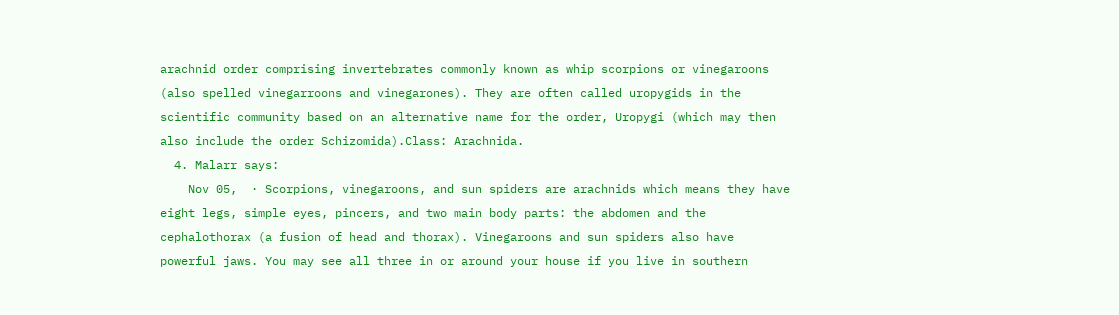arachnid order comprising invertebrates commonly known as whip scorpions or vinegaroons (also spelled vinegarroons and vinegarones). They are often called uropygids in the scientific community based on an alternative name for the order, Uropygi (which may then also include the order Schizomida).Class: Arachnida.
  4. Malarr says:
    Nov 05,  · Scorpions, vinegaroons, and sun spiders are arachnids which means they have eight legs, simple eyes, pincers, and two main body parts: the abdomen and the cephalothorax (a fusion of head and thorax). Vinegaroons and sun spiders also have powerful jaws. You may see all three in or around your house if you live in southern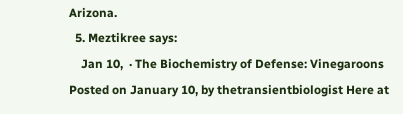Arizona.
  5. Meztikree says:
    Jan 10,  · The Biochemistry of Defense: Vinegaroons Posted on January 10, by thetransientbiologist Here at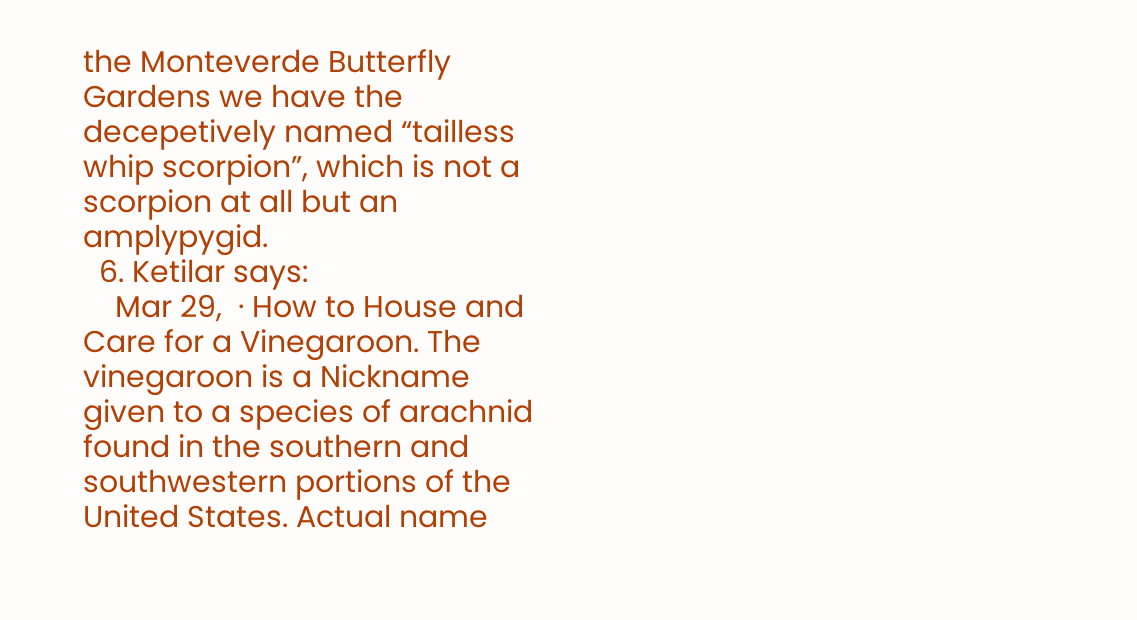the Monteverde Butterfly Gardens we have the decepetively named “tailless whip scorpion”, which is not a scorpion at all but an amplypygid.
  6. Ketilar says:
    Mar 29,  · How to House and Care for a Vinegaroon. The vinegaroon is a Nickname given to a species of arachnid found in the southern and southwestern portions of the United States. Actual name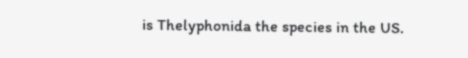is Thelyphonida the species in the US.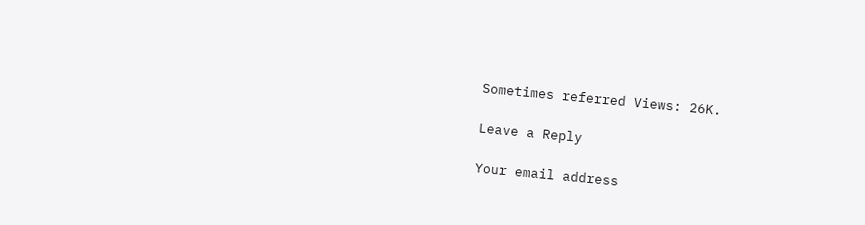Sometimes referred Views: 26K.

Leave a Reply

Your email address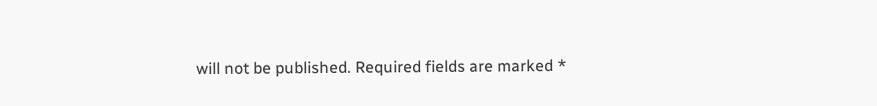will not be published. Required fields are marked *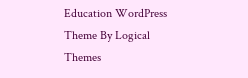Education WordPress Theme By Logical Themes